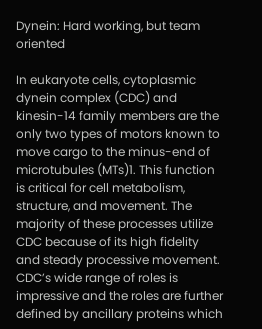Dynein: Hard working, but team oriented

In eukaryote cells, cytoplasmic dynein complex (CDC) and kinesin-14 family members are the only two types of motors known to move cargo to the minus-end of microtubules (MTs)1. This function is critical for cell metabolism, structure, and movement. The majority of these processes utilize CDC because of its high fidelity and steady processive movement. CDC’s wide range of roles is impressive and the roles are further defined by ancillary proteins which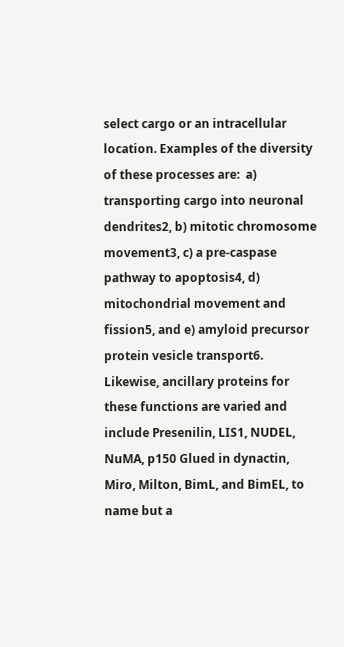select cargo or an intracellular location. Examples of the diversity of these processes are:  a) transporting cargo into neuronal dendrites2, b) mitotic chromosome movement3, c) a pre-caspase pathway to apoptosis4, d) mitochondrial movement and fission5, and e) amyloid precursor protein vesicle transport6. Likewise, ancillary proteins for these functions are varied and include Presenilin, LIS1, NUDEL, NuMA, p150 Glued in dynactin, Miro, Milton, BimL, and BimEL, to name but a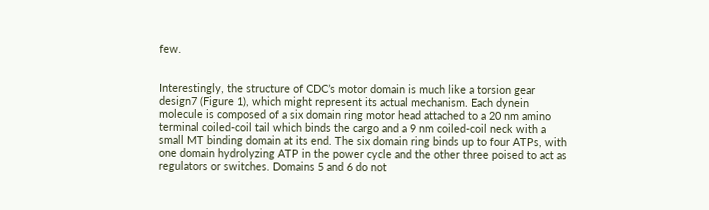few.


Interestingly, the structure of CDC’s motor domain is much like a torsion gear design7 (Figure 1), which might represent its actual mechanism. Each dynein molecule is composed of a six domain ring motor head attached to a 20 nm amino terminal coiled-coil tail which binds the cargo and a 9 nm coiled-coil neck with a small MT binding domain at its end. The six domain ring binds up to four ATPs, with one domain hydrolyzing ATP in the power cycle and the other three poised to act as regulators or switches. Domains 5 and 6 do not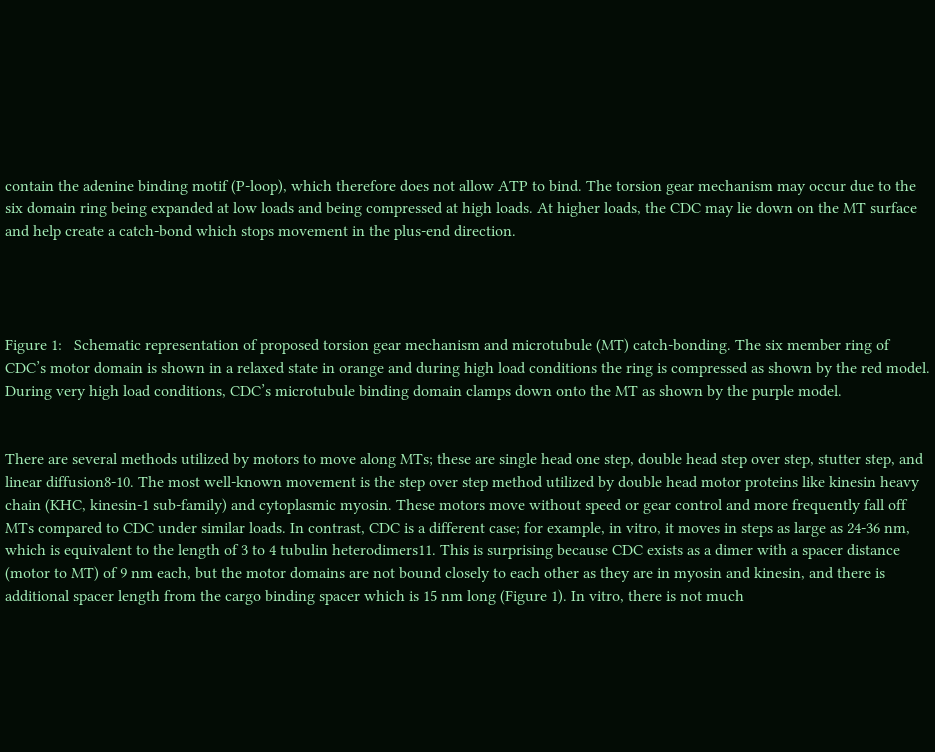contain the adenine binding motif (P-loop), which therefore does not allow ATP to bind. The torsion gear mechanism may occur due to the six domain ring being expanded at low loads and being compressed at high loads. At higher loads, the CDC may lie down on the MT surface and help create a catch-bond which stops movement in the plus-end direction.




Figure 1:   Schematic representation of proposed torsion gear mechanism and microtubule (MT) catch-bonding. The six member ring of CDC’s motor domain is shown in a relaxed state in orange and during high load conditions the ring is compressed as shown by the red model. During very high load conditions, CDC’s microtubule binding domain clamps down onto the MT as shown by the purple model.


There are several methods utilized by motors to move along MTs; these are single head one step, double head step over step, stutter step, and linear diffusion8-10. The most well-known movement is the step over step method utilized by double head motor proteins like kinesin heavy chain (KHC, kinesin-1 sub-family) and cytoplasmic myosin. These motors move without speed or gear control and more frequently fall off MTs compared to CDC under similar loads. In contrast, CDC is a different case; for example, in vitro, it moves in steps as large as 24-36 nm, which is equivalent to the length of 3 to 4 tubulin heterodimers11. This is surprising because CDC exists as a dimer with a spacer distance (motor to MT) of 9 nm each, but the motor domains are not bound closely to each other as they are in myosin and kinesin, and there is additional spacer length from the cargo binding spacer which is 15 nm long (Figure 1). In vitro, there is not much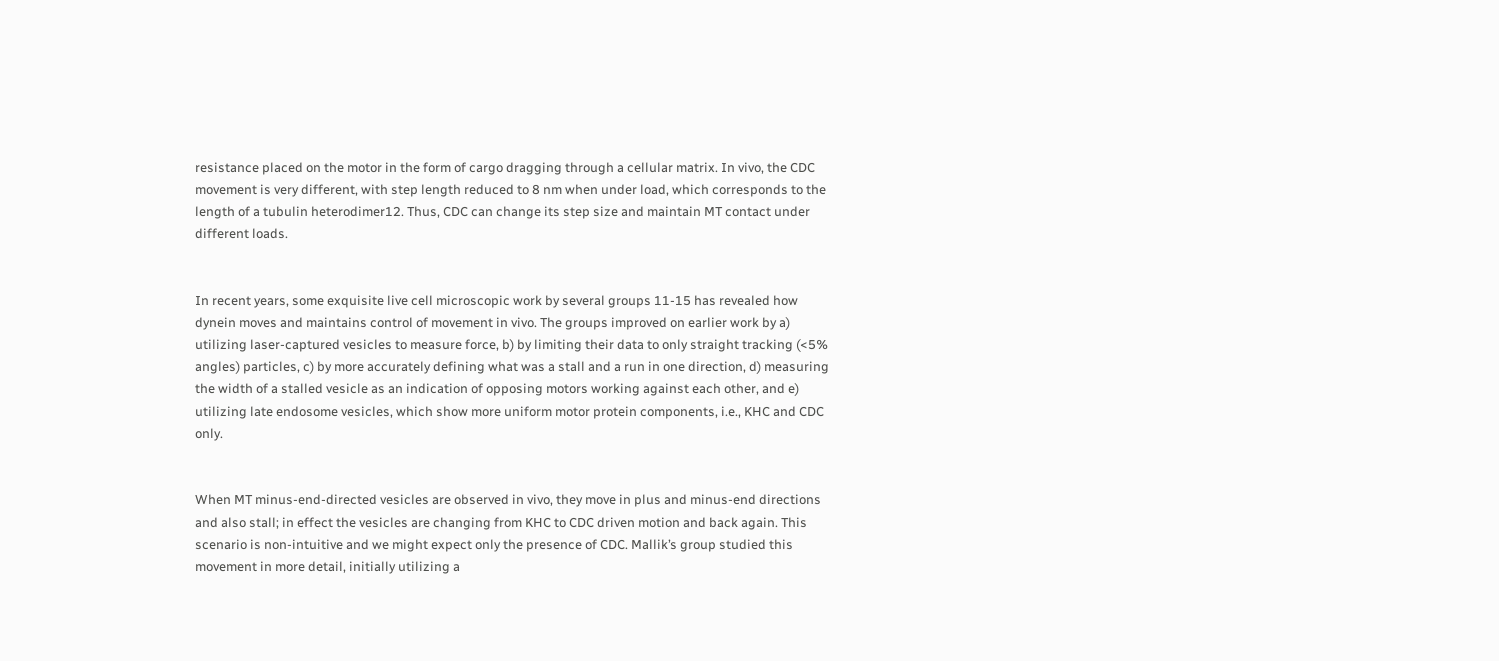resistance placed on the motor in the form of cargo dragging through a cellular matrix. In vivo, the CDC movement is very different, with step length reduced to 8 nm when under load, which corresponds to the length of a tubulin heterodimer12. Thus, CDC can change its step size and maintain MT contact under different loads.


In recent years, some exquisite live cell microscopic work by several groups 11-15 has revealed how dynein moves and maintains control of movement in vivo. The groups improved on earlier work by a) utilizing laser-captured vesicles to measure force, b) by limiting their data to only straight tracking (<5% angles) particles, c) by more accurately defining what was a stall and a run in one direction, d) measuring the width of a stalled vesicle as an indication of opposing motors working against each other, and e) utilizing late endosome vesicles, which show more uniform motor protein components, i.e., KHC and CDC only.


When MT minus-end-directed vesicles are observed in vivo, they move in plus and minus-end directions and also stall; in effect the vesicles are changing from KHC to CDC driven motion and back again. This scenario is non-intuitive and we might expect only the presence of CDC. Mallik’s group studied this movement in more detail, initially utilizing a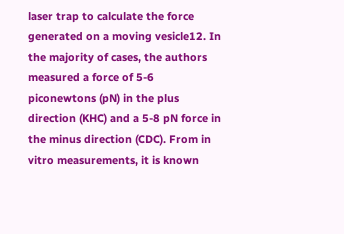laser trap to calculate the force generated on a moving vesicle12. In the majority of cases, the authors measured a force of 5-6 piconewtons (pN) in the plus direction (KHC) and a 5-8 pN force in the minus direction (CDC). From in vitro measurements, it is known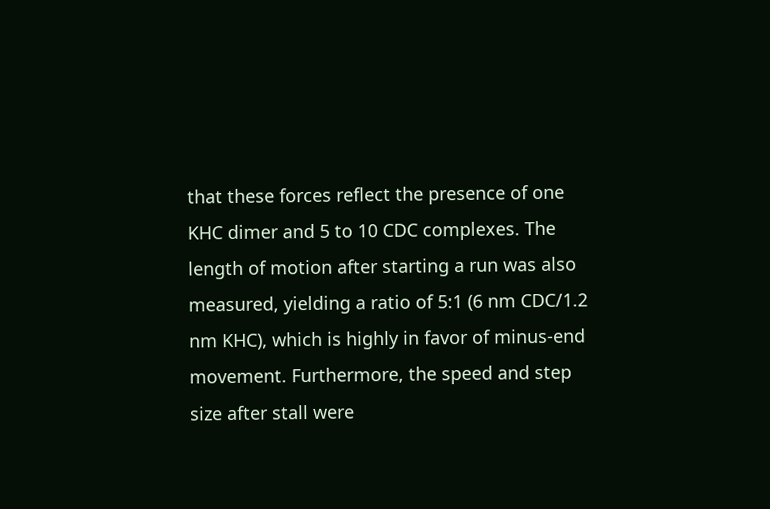that these forces reflect the presence of one KHC dimer and 5 to 10 CDC complexes. The length of motion after starting a run was also measured, yielding a ratio of 5:1 (6 nm CDC/1.2 nm KHC), which is highly in favor of minus-end movement. Furthermore, the speed and step size after stall were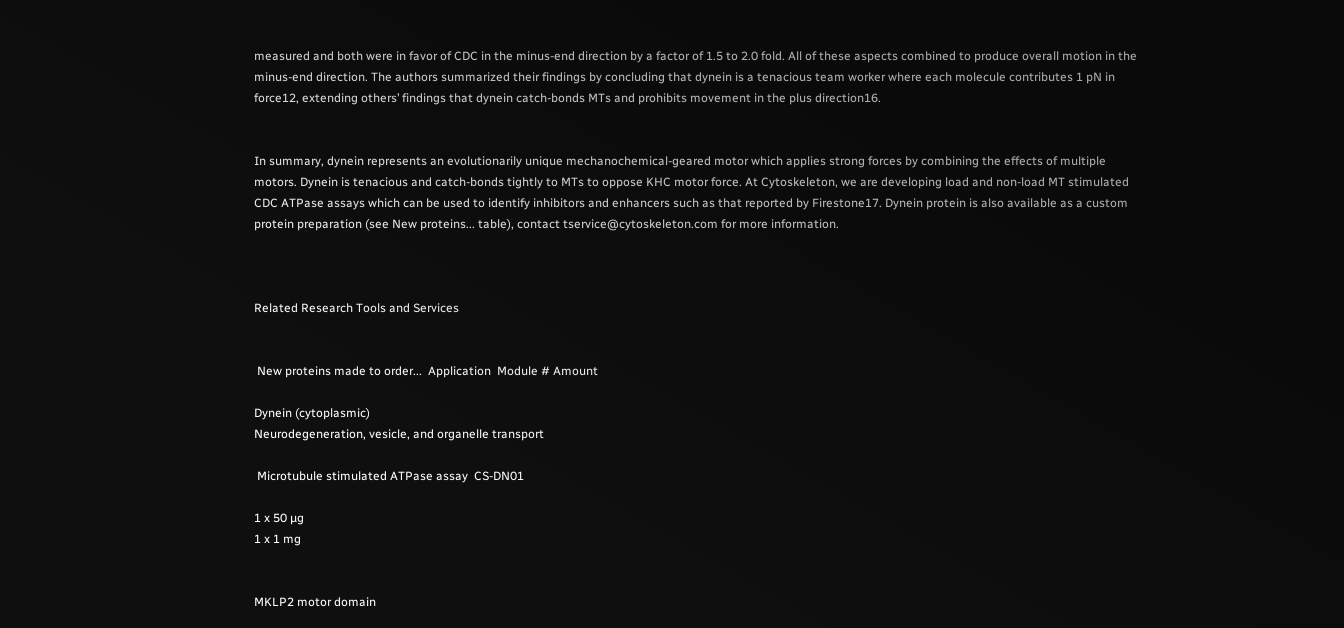measured and both were in favor of CDC in the minus-end direction by a factor of 1.5 to 2.0 fold. All of these aspects combined to produce overall motion in the minus-end direction. The authors summarized their findings by concluding that dynein is a tenacious team worker where each molecule contributes 1 pN in force12, extending others’ findings that dynein catch-bonds MTs and prohibits movement in the plus direction16.


In summary, dynein represents an evolutionarily unique mechanochemical-geared motor which applies strong forces by combining the effects of multiple motors. Dynein is tenacious and catch-bonds tightly to MTs to oppose KHC motor force. At Cytoskeleton, we are developing load and non-load MT stimulated CDC ATPase assays which can be used to identify inhibitors and enhancers such as that reported by Firestone17. Dynein protein is also available as a custom protein preparation (see New proteins... table), contact tservice@cytoskeleton.com for more information.



Related Research Tools and Services


 New proteins made to order...  Application  Module # Amount

Dynein (cytoplasmic)
Neurodegeneration, vesicle, and organelle transport

 Microtubule stimulated ATPase assay  CS-DN01

1 x 50 µg
1 x 1 mg


MKLP2 motor domain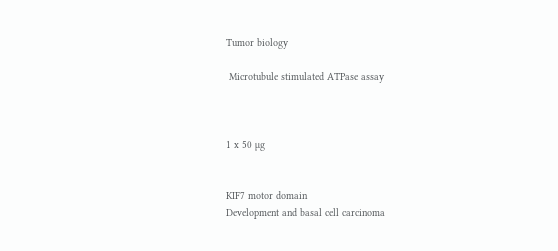Tumor biology

 Microtubule stimulated ATPase assay



1 x 50 µg


KIF7 motor domain
Development and basal cell carcinoma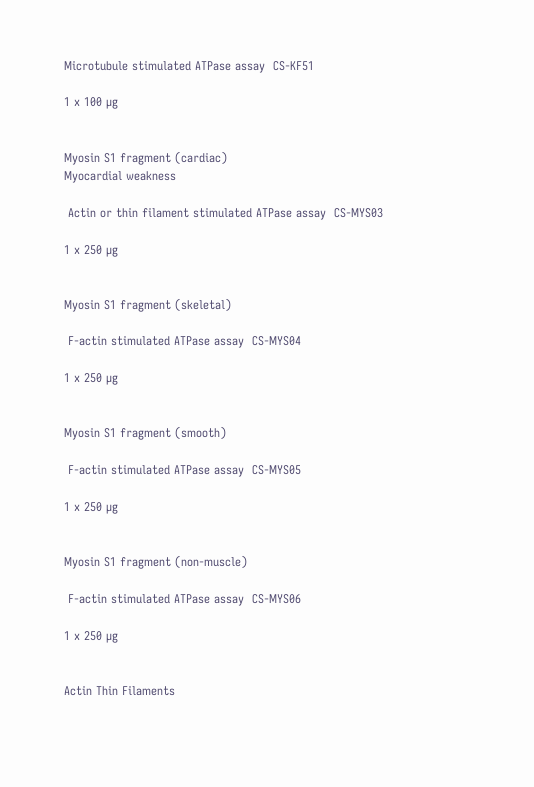Microtubule stimulated ATPase assay  CS-KF51

1 x 100 µg


Myosin S1 fragment (cardiac)
Myocardial weakness

 Actin or thin filament stimulated ATPase assay  CS-MYS03

1 x 250 µg


Myosin S1 fragment (skeletal)

 F-actin stimulated ATPase assay  CS-MYS04

1 x 250 µg


Myosin S1 fragment (smooth)

 F-actin stimulated ATPase assay  CS-MYS05

1 x 250 µg


Myosin S1 fragment (non-muscle)

 F-actin stimulated ATPase assay  CS-MYS06

1 x 250 µg


Actin Thin Filaments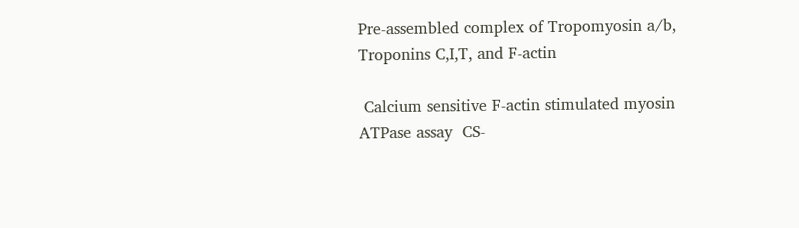Pre-assembled complex of Tropomyosin a/b, Troponins C,I,T, and F-actin

 Calcium sensitive F-actin stimulated myosin ATPase assay  CS-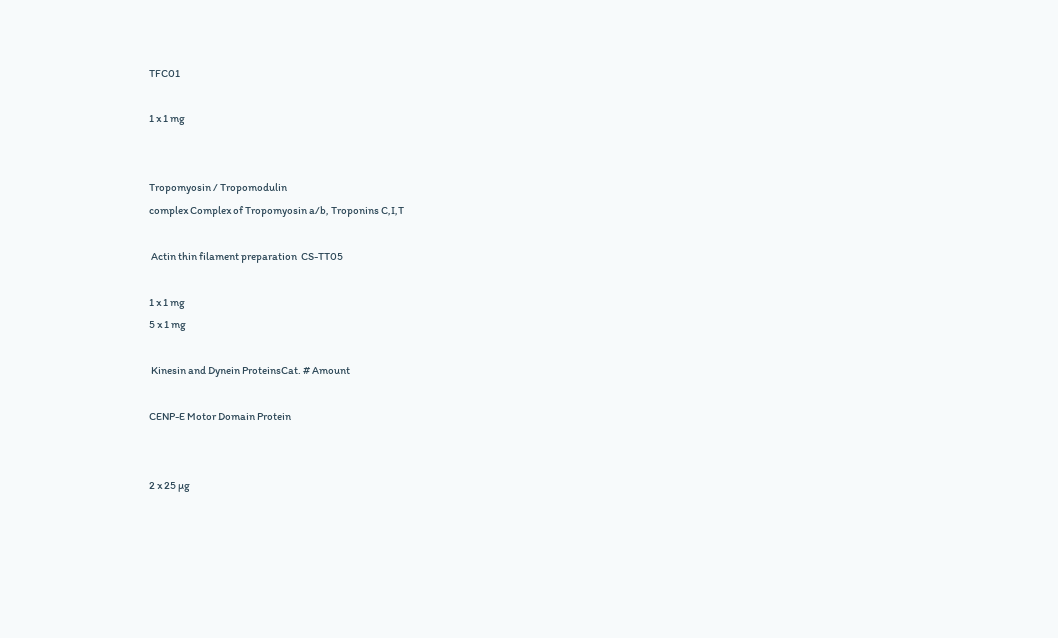TFC01

1 x 1 mg


Tropomyosin / Tropomodulin
complex Complex of Tropomyosin a/b, Troponins C,I,T

 Actin thin filament preparation  CS-TT05

1 x 1 mg
5 x 1 mg

 Kinesin and Dynein ProteinsCat. # Amount

CENP-E Motor Domain Protein


2 x 25 µg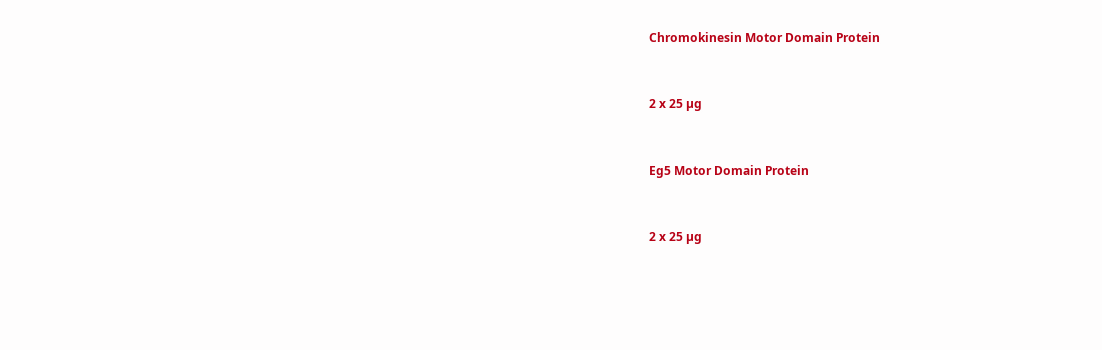Chromokinesin Motor Domain Protein


2 x 25 µg


Eg5 Motor Domain Protein


2 x 25 µg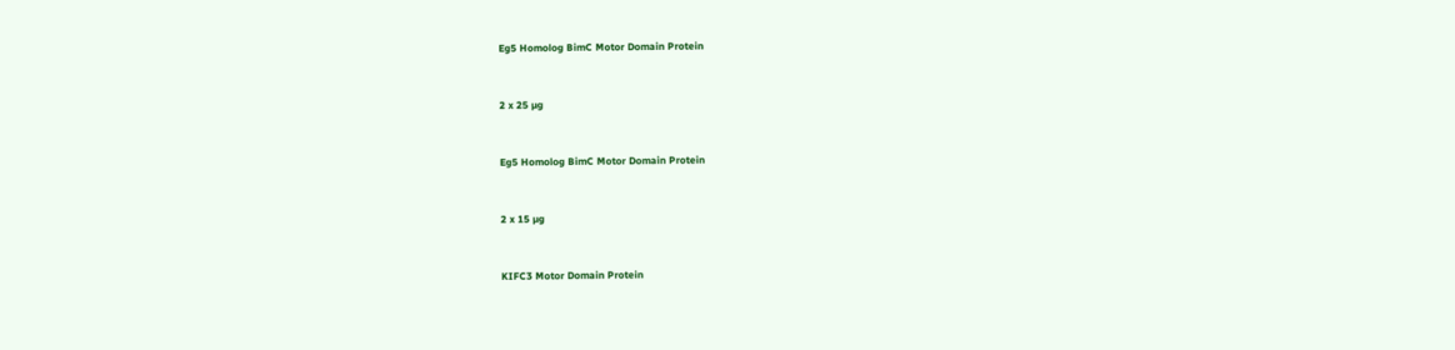Eg5 Homolog BimC Motor Domain Protein


2 x 25 µg


Eg5 Homolog BimC Motor Domain Protein


2 x 15 µg


KIFC3 Motor Domain Protein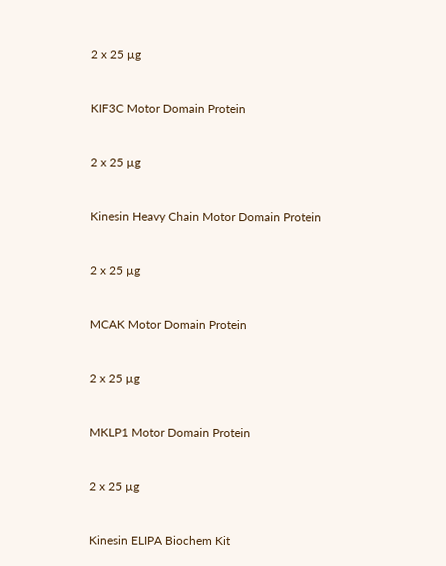2 x 25 µg


KIF3C Motor Domain Protein


2 x 25 µg


Kinesin Heavy Chain Motor Domain Protein


2 x 25 µg


MCAK Motor Domain Protein


2 x 25 µg


MKLP1 Motor Domain Protein


2 x 25 µg


Kinesin ELIPA Biochem Kit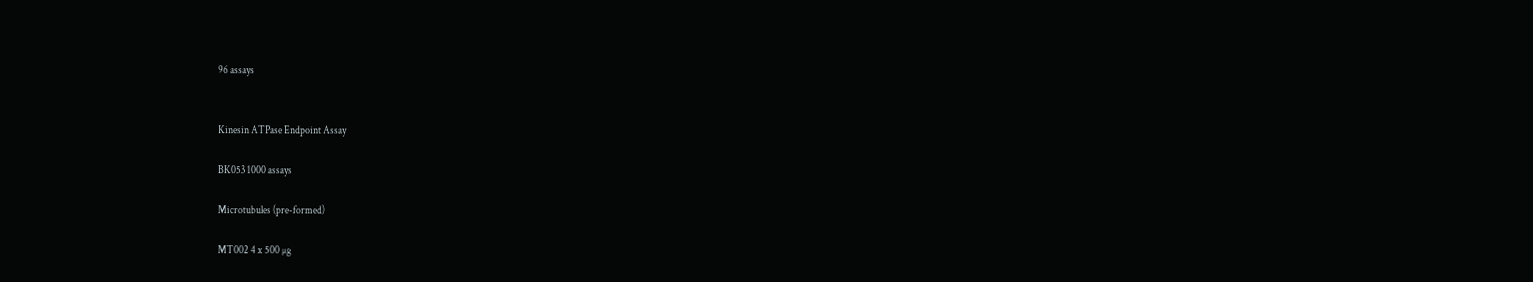96 assays


Kinesin ATPase Endpoint Assay

BK053 1000 assays

Microtubules (pre-formed)

MT002 4 x 500 µg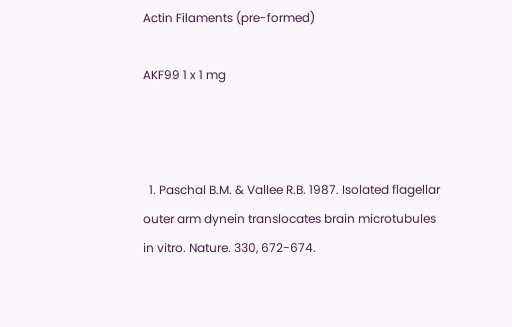Actin Filaments (pre-formed)

AKF99 1 x 1 mg



  1. Paschal B.M. & Vallee R.B. 1987. Isolated flagellar outer arm dynein translocates brain microtubules in vitro. Nature. 330, 672-674.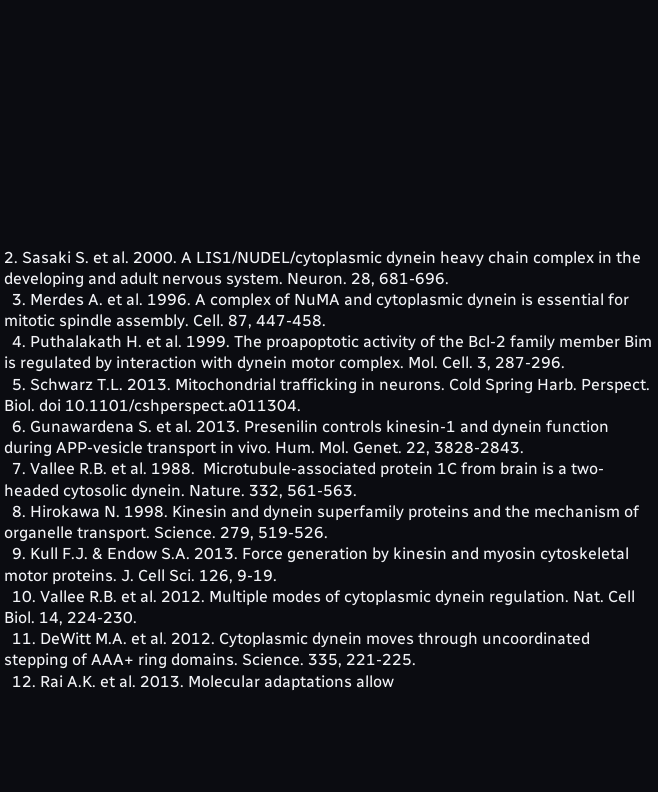2. Sasaki S. et al. 2000. A LIS1/NUDEL/cytoplasmic dynein heavy chain complex in the developing and adult nervous system. Neuron. 28, 681-696.
  3. Merdes A. et al. 1996. A complex of NuMA and cytoplasmic dynein is essential for mitotic spindle assembly. Cell. 87, 447-458.
  4. Puthalakath H. et al. 1999. The proapoptotic activity of the Bcl-2 family member Bim is regulated by interaction with dynein motor complex. Mol. Cell. 3, 287-296.
  5. Schwarz T.L. 2013. Mitochondrial trafficking in neurons. Cold Spring Harb. Perspect. Biol. doi 10.1101/cshperspect.a011304.
  6. Gunawardena S. et al. 2013. Presenilin controls kinesin-1 and dynein function during APP-vesicle transport in vivo. Hum. Mol. Genet. 22, 3828-2843.
  7. Vallee R.B. et al. 1988.  Microtubule-associated protein 1C from brain is a two-headed cytosolic dynein. Nature. 332, 561-563.
  8. Hirokawa N. 1998. Kinesin and dynein superfamily proteins and the mechanism of organelle transport. Science. 279, 519-526.
  9. Kull F.J. & Endow S.A. 2013. Force generation by kinesin and myosin cytoskeletal motor proteins. J. Cell Sci. 126, 9-19.
  10. Vallee R.B. et al. 2012. Multiple modes of cytoplasmic dynein regulation. Nat. Cell Biol. 14, 224-230.
  11. DeWitt M.A. et al. 2012. Cytoplasmic dynein moves through uncoordinated stepping of AAA+ ring domains. Science. 335, 221-225.
  12. Rai A.K. et al. 2013. Molecular adaptations allow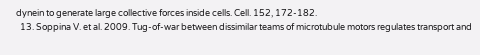dynein to generate large collective forces inside cells. Cell. 152, 172-182.
  13. Soppina V. et al. 2009. Tug-of-war between dissimilar teams of microtubule motors regulates transport and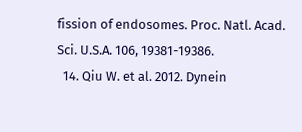fission of endosomes. Proc. Natl. Acad. Sci. U.S.A. 106, 19381-19386.
  14. Qiu W. et al. 2012. Dynein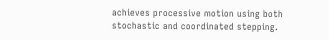achieves processive motion using both stochastic and coordinated stepping.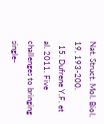Nat. Struct. Mol. Biol. 19, 193-200.
  15. Dufrene Y.F. et al. 2011. Five challenges to bringing single-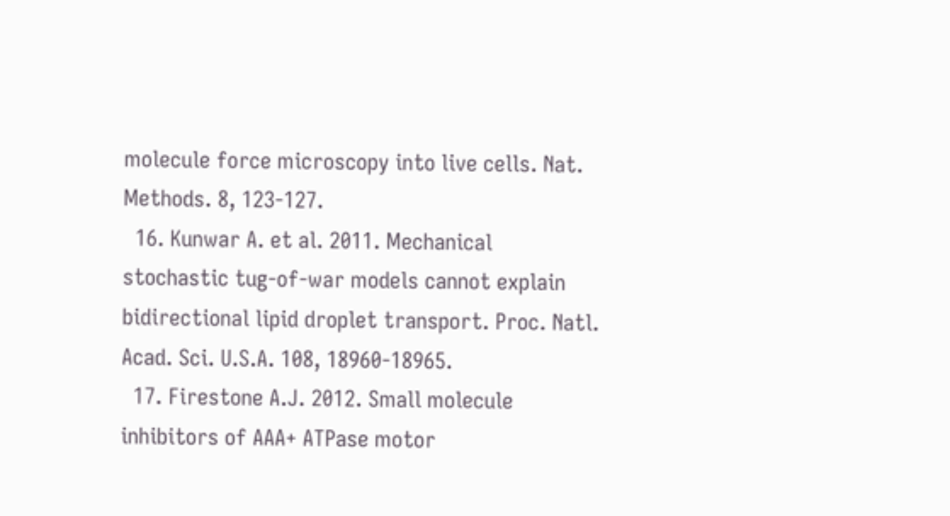molecule force microscopy into live cells. Nat. Methods. 8, 123-127.
  16. Kunwar A. et al. 2011. Mechanical stochastic tug-of-war models cannot explain bidirectional lipid droplet transport. Proc. Natl. Acad. Sci. U.S.A. 108, 18960-18965.
  17. Firestone A.J. 2012. Small molecule inhibitors of AAA+ ATPase motor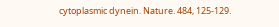cytoplasmic dynein. Nature. 484, 125-129.